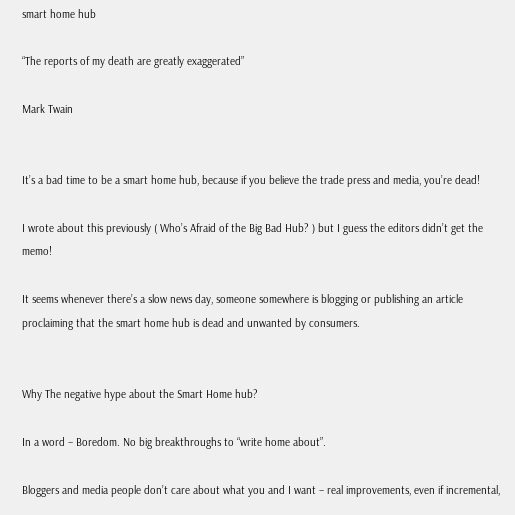smart home hub

“The reports of my death are greatly exaggerated”

Mark Twain


It’s a bad time to be a smart home hub, because if you believe the trade press and media, you’re dead!

I wrote about this previously ( Who’s Afraid of the Big Bad Hub? ) but I guess the editors didn’t get the memo!

It seems whenever there’s a slow news day, someone somewhere is blogging or publishing an article proclaiming that the smart home hub is dead and unwanted by consumers.


Why The negative hype about the Smart Home hub?

In a word – Boredom. No big breakthroughs to “write home about”.

Bloggers and media people don’t care about what you and I want – real improvements, even if incremental,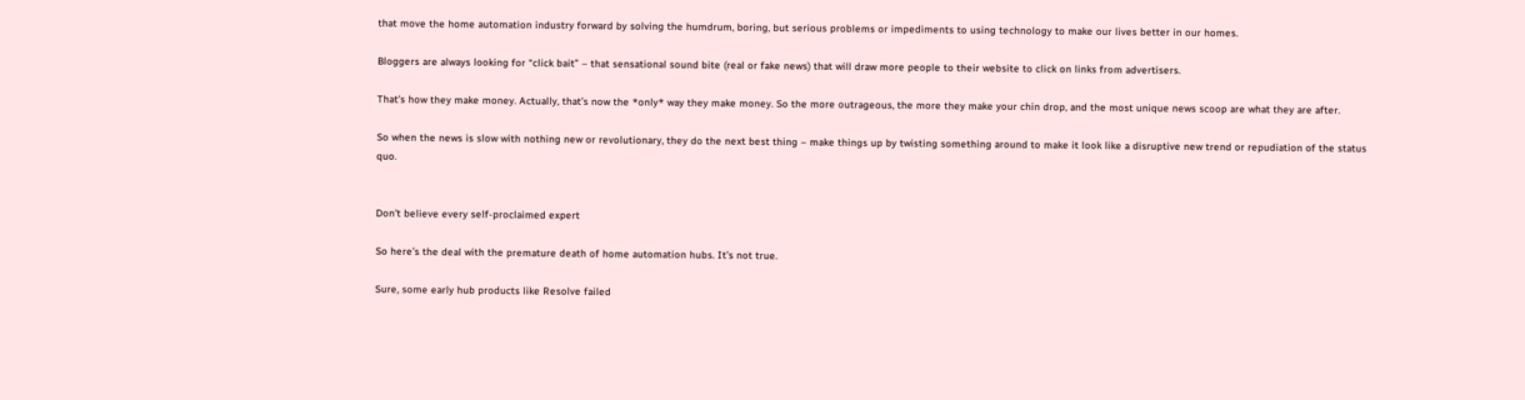that move the home automation industry forward by solving the humdrum, boring, but serious problems or impediments to using technology to make our lives better in our homes.

Bloggers are always looking for “click bait” – that sensational sound bite (real or fake news) that will draw more people to their website to click on links from advertisers.

That’s how they make money. Actually, that’s now the *only* way they make money. So the more outrageous, the more they make your chin drop, and the most unique news scoop are what they are after.

So when the news is slow with nothing new or revolutionary, they do the next best thing – make things up by twisting something around to make it look like a disruptive new trend or repudiation of the status quo.


Don’t believe every self-proclaimed expert

So here’s the deal with the premature death of home automation hubs. It’s not true.

Sure, some early hub products like Resolve failed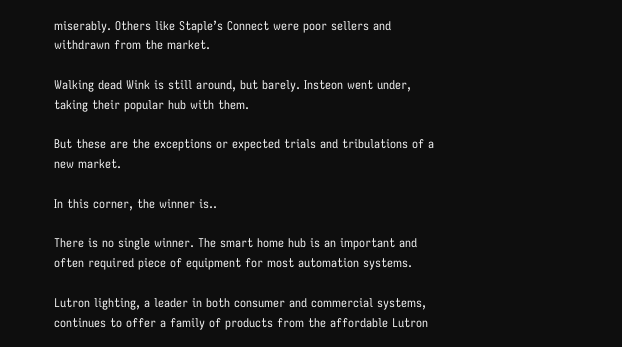miserably. Others like Staple’s Connect were poor sellers and withdrawn from the market.

Walking dead Wink is still around, but barely. Insteon went under, taking their popular hub with them.

But these are the exceptions or expected trials and tribulations of a new market.

In this corner, the winner is..

There is no single winner. The smart home hub is an important and often required piece of equipment for most automation systems.

Lutron lighting, a leader in both consumer and commercial systems, continues to offer a family of products from the affordable Lutron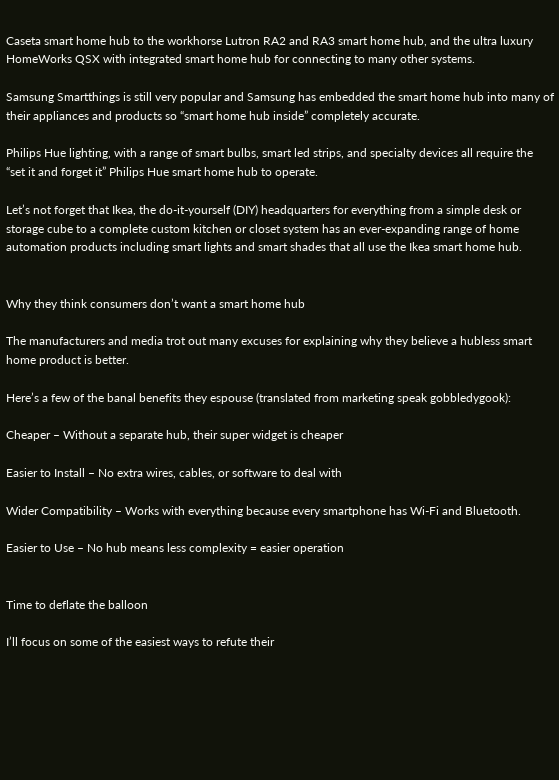Caseta smart home hub to the workhorse Lutron RA2 and RA3 smart home hub, and the ultra luxury HomeWorks QSX with integrated smart home hub for connecting to many other systems.

Samsung Smartthings is still very popular and Samsung has embedded the smart home hub into many of their appliances and products so “smart home hub inside” completely accurate.

Philips Hue lighting, with a range of smart bulbs, smart led strips, and specialty devices all require the
“set it and forget it” Philips Hue smart home hub to operate.

Let’s not forget that Ikea, the do-it-yourself (DIY) headquarters for everything from a simple desk or storage cube to a complete custom kitchen or closet system has an ever-expanding range of home automation products including smart lights and smart shades that all use the Ikea smart home hub.


Why they think consumers don’t want a smart home hub

The manufacturers and media trot out many excuses for explaining why they believe a hubless smart home product is better.

Here’s a few of the banal benefits they espouse (translated from marketing speak gobbledygook):

Cheaper – Without a separate hub, their super widget is cheaper

Easier to Install – No extra wires, cables, or software to deal with

Wider Compatibility – Works with everything because every smartphone has Wi-Fi and Bluetooth.

Easier to Use – No hub means less complexity = easier operation


Time to deflate the balloon

I’ll focus on some of the easiest ways to refute their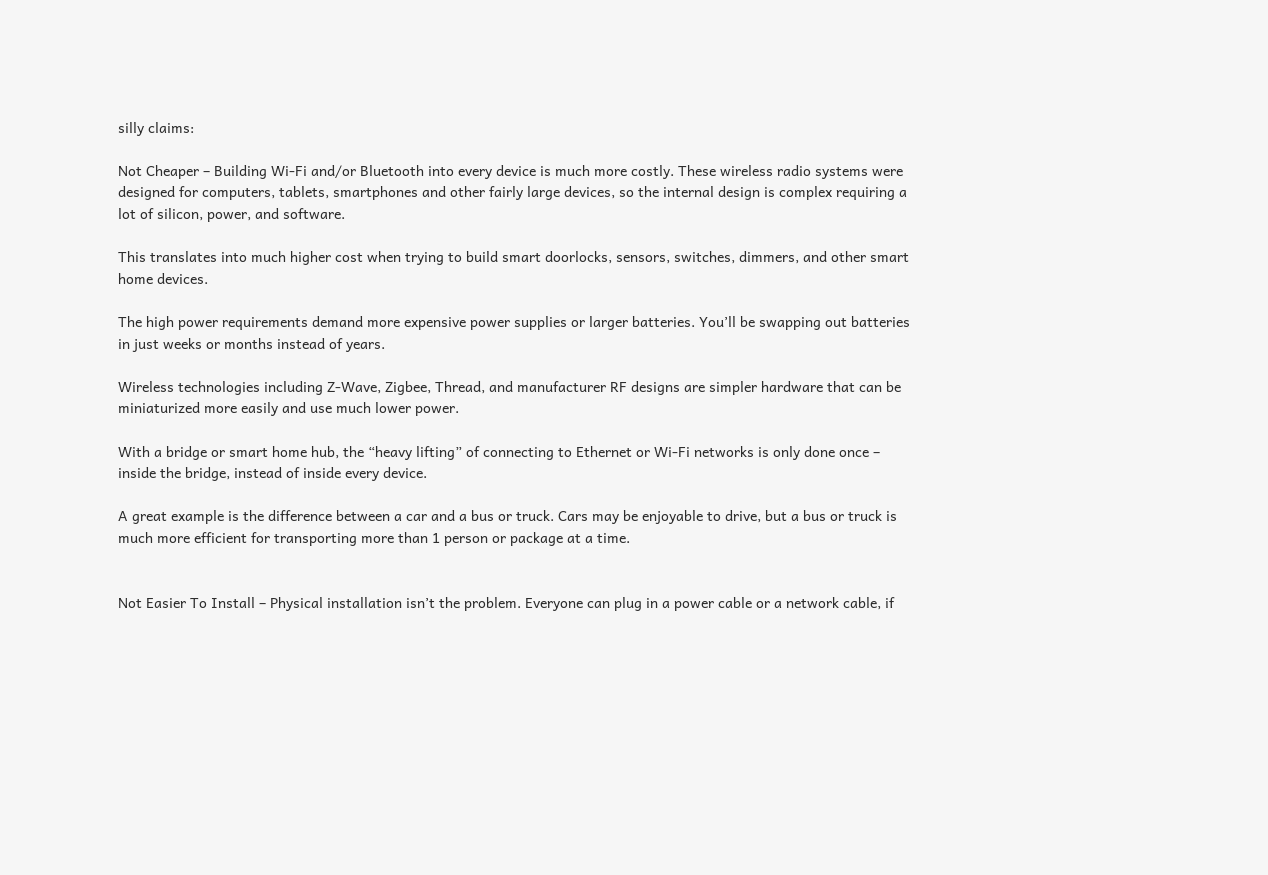silly claims:

Not Cheaper – Building Wi-Fi and/or Bluetooth into every device is much more costly. These wireless radio systems were designed for computers, tablets, smartphones and other fairly large devices, so the internal design is complex requiring a lot of silicon, power, and software.

This translates into much higher cost when trying to build smart doorlocks, sensors, switches, dimmers, and other smart home devices.

The high power requirements demand more expensive power supplies or larger batteries. You’ll be swapping out batteries in just weeks or months instead of years.

Wireless technologies including Z-Wave, Zigbee, Thread, and manufacturer RF designs are simpler hardware that can be miniaturized more easily and use much lower power.

With a bridge or smart home hub, the “heavy lifting” of connecting to Ethernet or Wi-Fi networks is only done once – inside the bridge, instead of inside every device.

A great example is the difference between a car and a bus or truck. Cars may be enjoyable to drive, but a bus or truck is much more efficient for transporting more than 1 person or package at a time.


Not Easier To Install – Physical installation isn’t the problem. Everyone can plug in a power cable or a network cable, if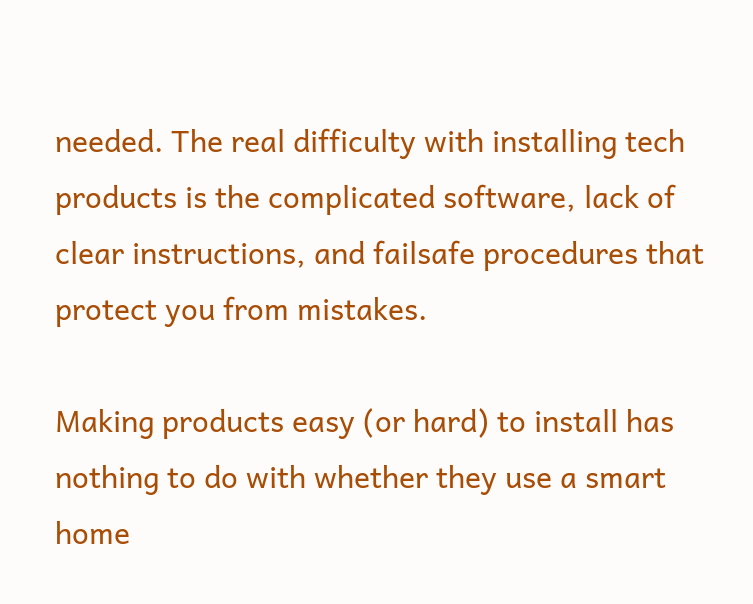needed. The real difficulty with installing tech products is the complicated software, lack of clear instructions, and failsafe procedures that protect you from mistakes.

Making products easy (or hard) to install has nothing to do with whether they use a smart home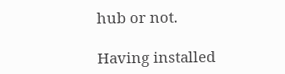hub or not.

Having installed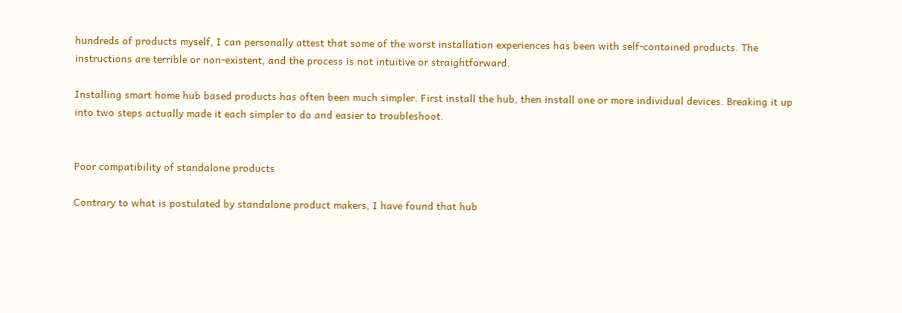hundreds of products myself, I can personally attest that some of the worst installation experiences has been with self-contained products. The instructions are terrible or non-existent, and the process is not intuitive or straightforward.

Installing smart home hub based products has often been much simpler. First install the hub, then install one or more individual devices. Breaking it up into two steps actually made it each simpler to do and easier to troubleshoot.


Poor compatibility of standalone products

Contrary to what is postulated by standalone product makers, I have found that hub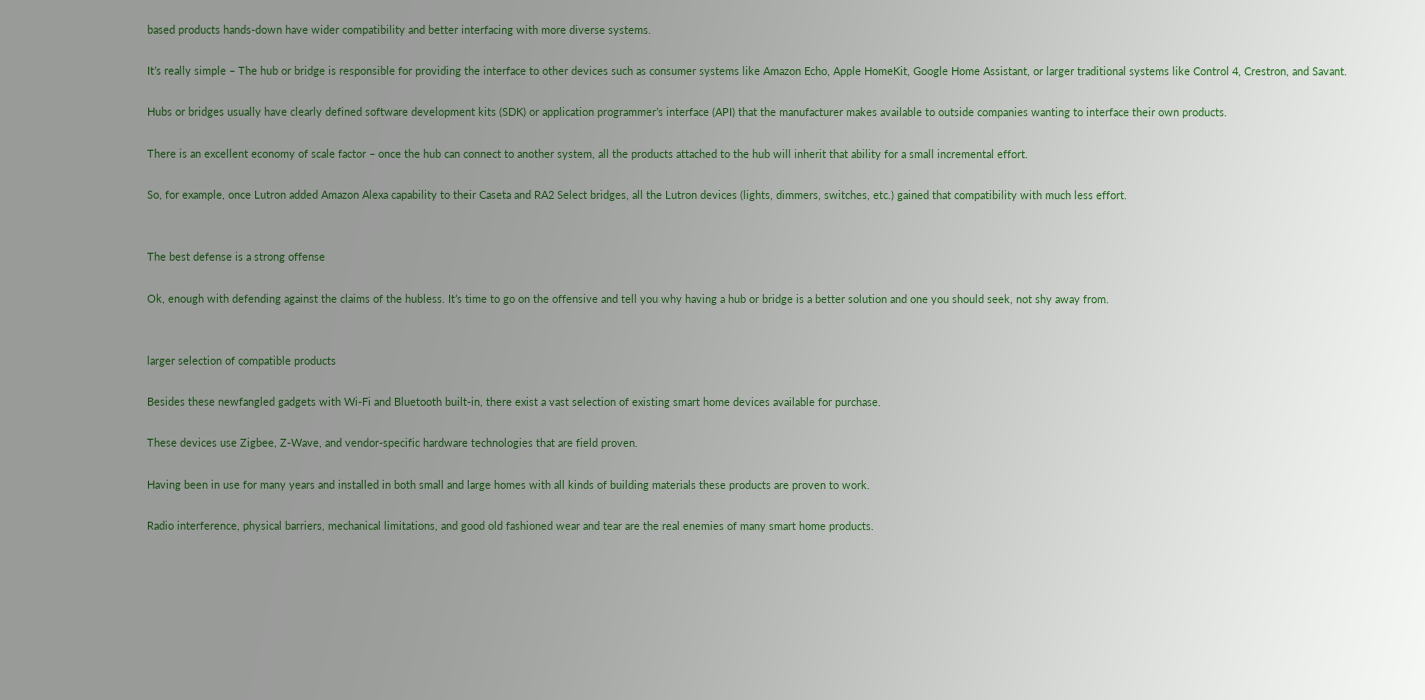based products hands-down have wider compatibility and better interfacing with more diverse systems.

It’s really simple – The hub or bridge is responsible for providing the interface to other devices such as consumer systems like Amazon Echo, Apple HomeKit, Google Home Assistant, or larger traditional systems like Control 4, Crestron, and Savant.

Hubs or bridges usually have clearly defined software development kits (SDK) or application programmer’s interface (API) that the manufacturer makes available to outside companies wanting to interface their own products.

There is an excellent economy of scale factor – once the hub can connect to another system, all the products attached to the hub will inherit that ability for a small incremental effort.

So, for example, once Lutron added Amazon Alexa capability to their Caseta and RA2 Select bridges, all the Lutron devices (lights, dimmers, switches, etc.) gained that compatibility with much less effort.


The best defense is a strong offense

Ok, enough with defending against the claims of the hubless. It’s time to go on the offensive and tell you why having a hub or bridge is a better solution and one you should seek, not shy away from.


larger selection of compatible products

Besides these newfangled gadgets with Wi-Fi and Bluetooth built-in, there exist a vast selection of existing smart home devices available for purchase.

These devices use Zigbee, Z-Wave, and vendor-specific hardware technologies that are field proven.

Having been in use for many years and installed in both small and large homes with all kinds of building materials these products are proven to work.

Radio interference, physical barriers, mechanical limitations, and good old fashioned wear and tear are the real enemies of many smart home products.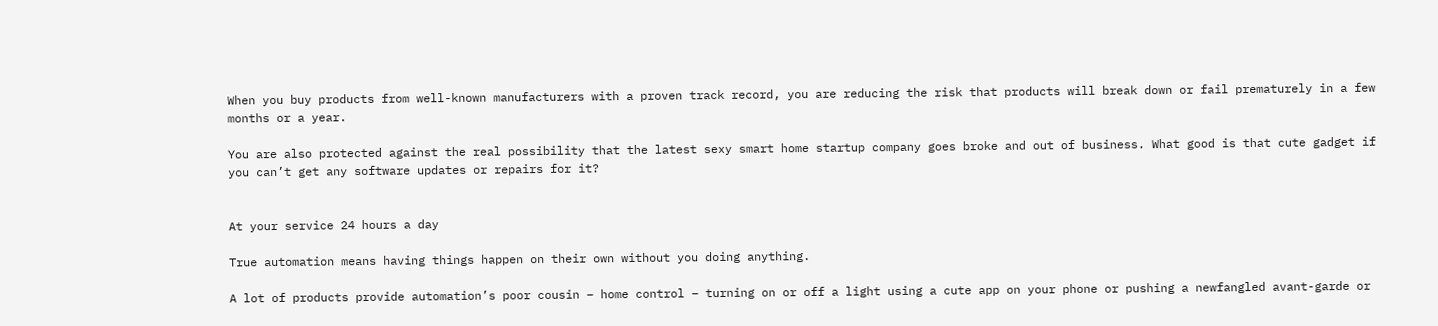When you buy products from well-known manufacturers with a proven track record, you are reducing the risk that products will break down or fail prematurely in a few months or a year.

You are also protected against the real possibility that the latest sexy smart home startup company goes broke and out of business. What good is that cute gadget if you can’t get any software updates or repairs for it?


At your service 24 hours a day

True automation means having things happen on their own without you doing anything.

A lot of products provide automation’s poor cousin – home control – turning on or off a light using a cute app on your phone or pushing a newfangled avant-garde or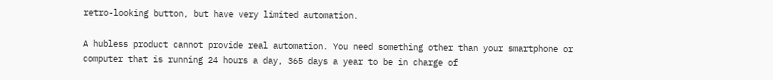retro-looking button, but have very limited automation.

A hubless product cannot provide real automation. You need something other than your smartphone or computer that is running 24 hours a day, 365 days a year to be in charge of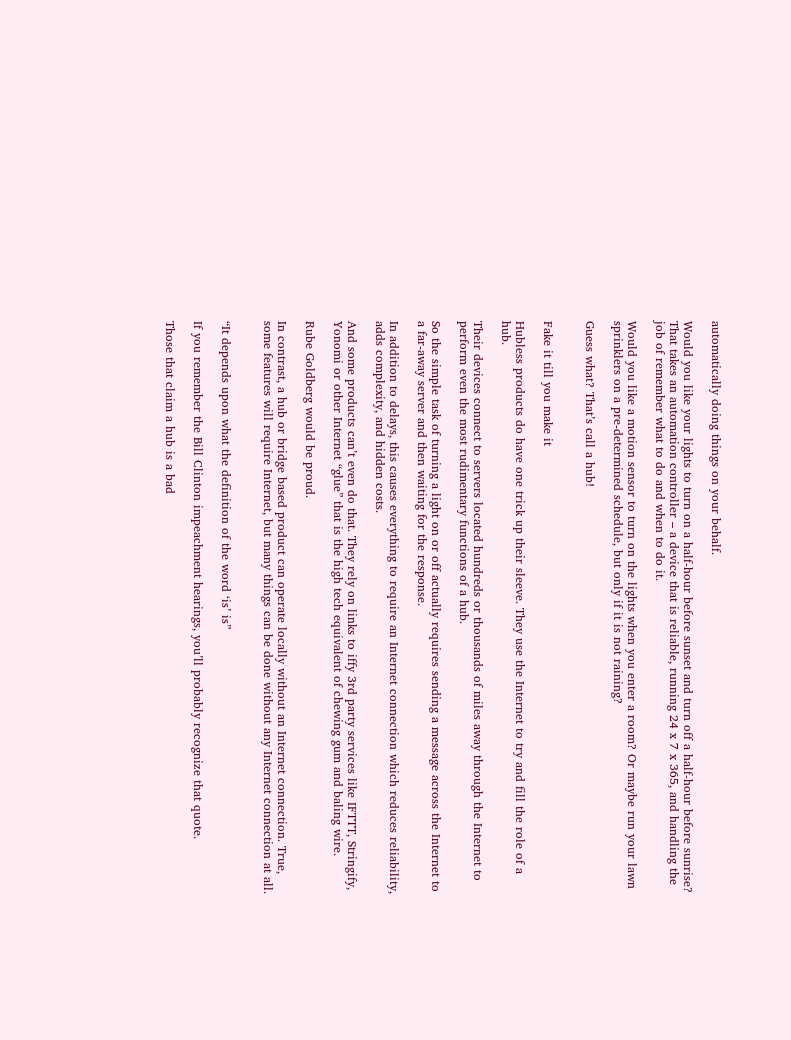automatically doing things on your behalf.

Would you like your lights to turn on a half-hour before sunset and turn off a half-hour before sunrise? That takes an automation controller – a device that is reliable, running 24 x 7 x 365, and handling the job of remember what to do and when to do it.

Would you like a motion sensor to turn on the lights when you enter a room? Or maybe run your lawn sprinklers on a pre-determined schedule, but only if it is not raining?

Guess what? That’s call a hub!


Fake it till you make it

Hubless products do have one trick up their sleeve. They use the Internet to try and fill the role of a hub.

Their devices connect to servers located hundreds or thousands of miles away through the Internet to perform even the most rudimentary functions of a hub.

So the simple task of turning a light on or off actually requires sending a message across the Internet to a far-away server and then waiting for the response.

In addition to delays, this causes everything to require an Internet connection which reduces reliability, adds complexity, and hidden costs.

And some products can’t even do that. They rely on links to iffy 3rd party services like IFTTT, Stringify, Yonomi or other Internet “glue” that is the high tech equivalent of chewing gum and baling wire.

Rube Goldberg would be proud.

In contrast, a hub or bridge based product can operate locally without an Internet connection. True, some features will require Internet, but many things can be done without any Internet connection at all.


“It depends upon what the definition of the word ‘is’ is”

If you remember the Bill Clinton impeachment hearings, you’ll probably recognize that quote.

Those that claim a hub is a bad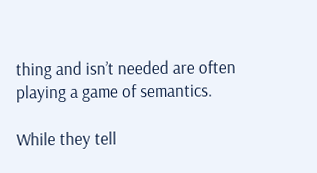thing and isn’t needed are often playing a game of semantics.

While they tell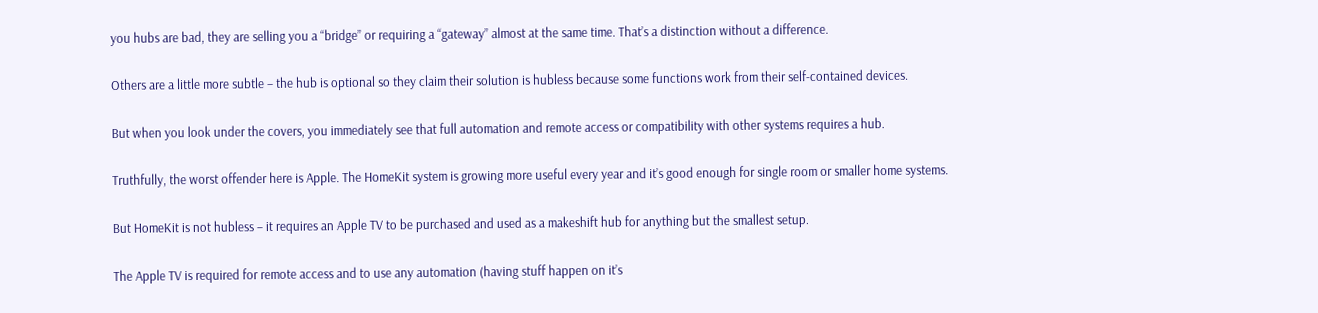you hubs are bad, they are selling you a “bridge” or requiring a “gateway” almost at the same time. That’s a distinction without a difference.

Others are a little more subtle – the hub is optional so they claim their solution is hubless because some functions work from their self-contained devices.

But when you look under the covers, you immediately see that full automation and remote access or compatibility with other systems requires a hub.

Truthfully, the worst offender here is Apple. The HomeKit system is growing more useful every year and it’s good enough for single room or smaller home systems.

But HomeKit is not hubless – it requires an Apple TV to be purchased and used as a makeshift hub for anything but the smallest setup.

The Apple TV is required for remote access and to use any automation (having stuff happen on it’s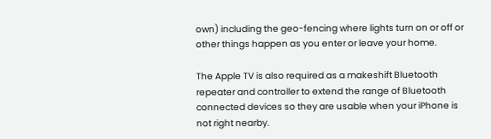own) including the geo-fencing where lights turn on or off or other things happen as you enter or leave your home.

The Apple TV is also required as a makeshift Bluetooth repeater and controller to extend the range of Bluetooth connected devices so they are usable when your iPhone is not right nearby.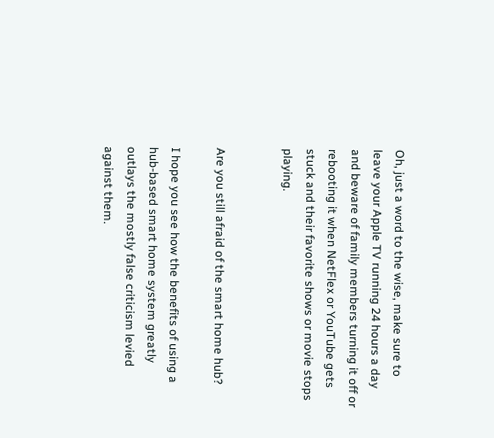Oh, just a word to the wise, make sure to leave your Apple TV running 24 hours a day and beware of family members turning it off or rebooting it when NetFlex or YouTube gets stuck and their favorite shows or movie stops playing.


Are you still afraid of the smart home hub?

I hope you see how the benefits of using a hub-based smart home system greatly outlays the mostly false criticism levied against them.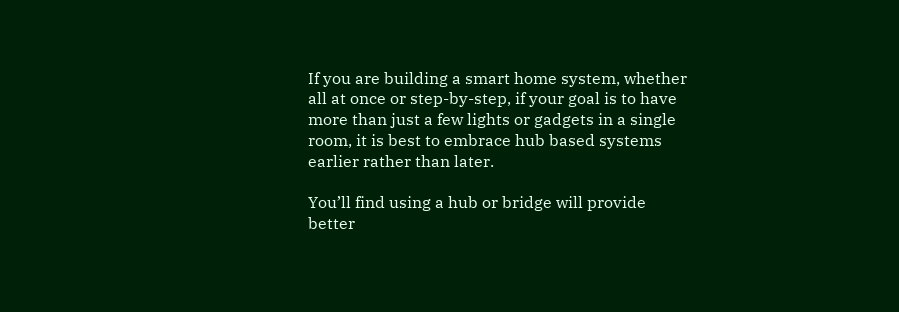If you are building a smart home system, whether all at once or step-by-step, if your goal is to have more than just a few lights or gadgets in a single room, it is best to embrace hub based systems earlier rather than later.

You’ll find using a hub or bridge will provide better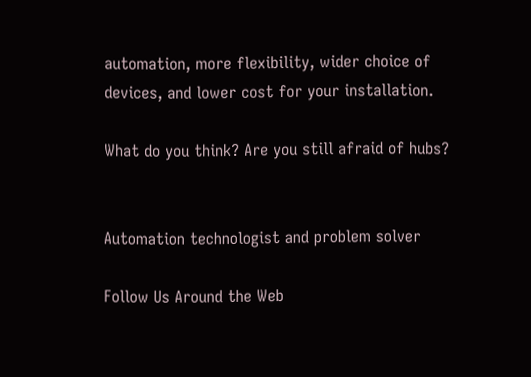automation, more flexibility, wider choice of devices, and lower cost for your installation.

What do you think? Are you still afraid of hubs?


Automation technologist and problem solver

Follow Us Around the Web